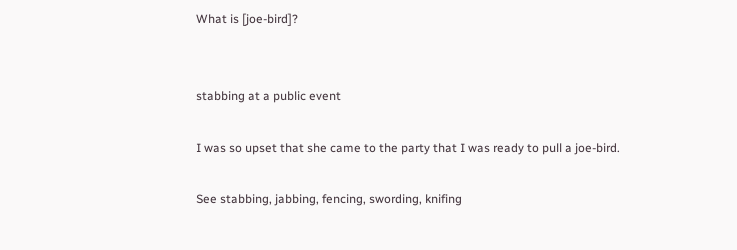What is [joe-bird]?


stabbing at a public event

I was so upset that she came to the party that I was ready to pull a joe-bird.

See stabbing, jabbing, fencing, swording, knifing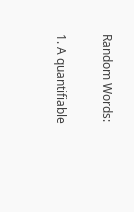Random Words:

1. A quantifiable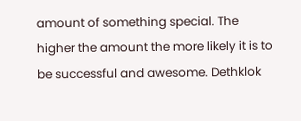amount of something special. The higher the amount the more likely it is to be successful and awesome. Dethklok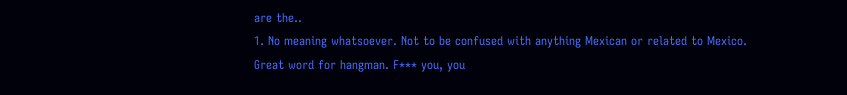are the..
1. No meaning whatsoever. Not to be confused with anything Mexican or related to Mexico. Great word for hangman. F*** you, you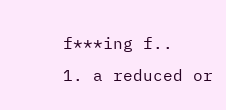f***ing f..
1. a reduced or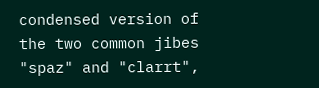condensed version of the two common jibes "spaz" and "clarrt",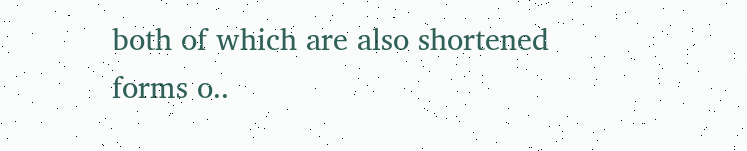both of which are also shortened forms o..